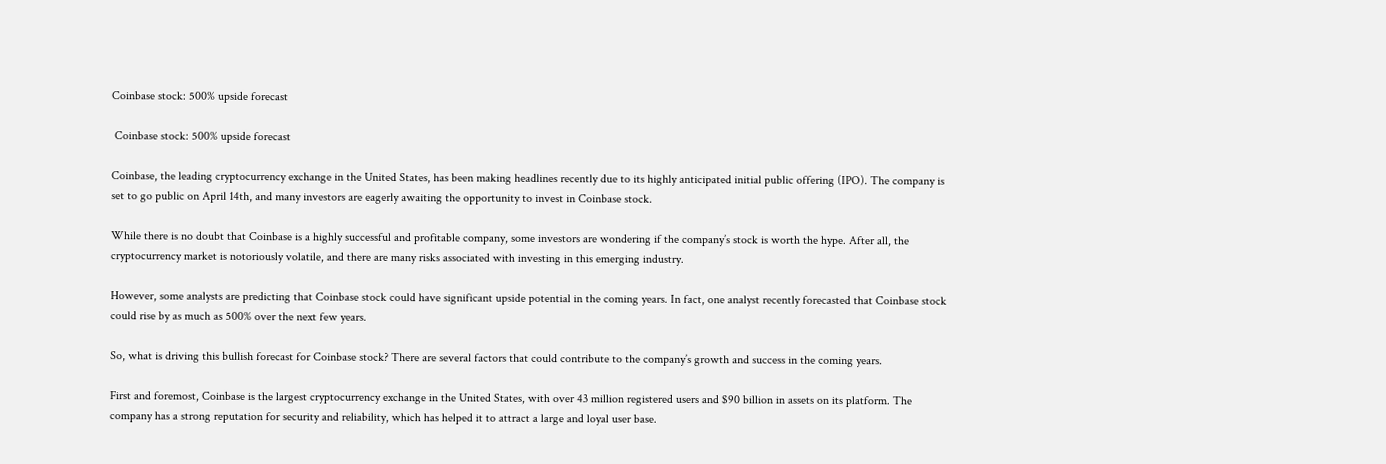Coinbase stock: 500% upside forecast

 Coinbase stock: 500% upside forecast

Coinbase, the leading cryptocurrency exchange in the United States, has been making headlines recently due to its highly anticipated initial public offering (IPO). The company is set to go public on April 14th, and many investors are eagerly awaiting the opportunity to invest in Coinbase stock.

While there is no doubt that Coinbase is a highly successful and profitable company, some investors are wondering if the company’s stock is worth the hype. After all, the cryptocurrency market is notoriously volatile, and there are many risks associated with investing in this emerging industry.

However, some analysts are predicting that Coinbase stock could have significant upside potential in the coming years. In fact, one analyst recently forecasted that Coinbase stock could rise by as much as 500% over the next few years.

So, what is driving this bullish forecast for Coinbase stock? There are several factors that could contribute to the company’s growth and success in the coming years.

First and foremost, Coinbase is the largest cryptocurrency exchange in the United States, with over 43 million registered users and $90 billion in assets on its platform. The company has a strong reputation for security and reliability, which has helped it to attract a large and loyal user base.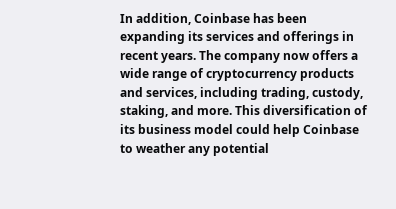In addition, Coinbase has been expanding its services and offerings in recent years. The company now offers a wide range of cryptocurrency products and services, including trading, custody, staking, and more. This diversification of its business model could help Coinbase to weather any potential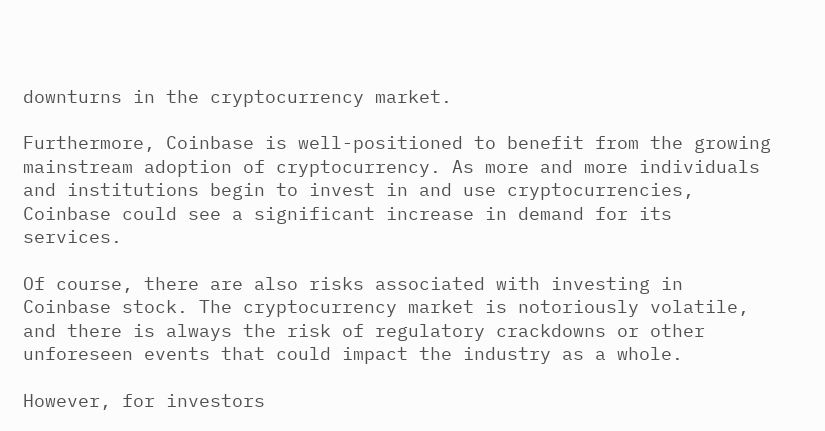downturns in the cryptocurrency market.

Furthermore, Coinbase is well-positioned to benefit from the growing mainstream adoption of cryptocurrency. As more and more individuals and institutions begin to invest in and use cryptocurrencies, Coinbase could see a significant increase in demand for its services.

Of course, there are also risks associated with investing in Coinbase stock. The cryptocurrency market is notoriously volatile, and there is always the risk of regulatory crackdowns or other unforeseen events that could impact the industry as a whole.

However, for investors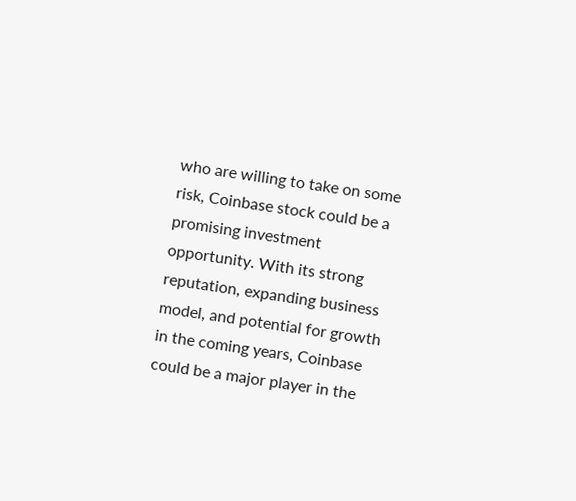who are willing to take on some risk, Coinbase stock could be a promising investment opportunity. With its strong reputation, expanding business model, and potential for growth in the coming years, Coinbase could be a major player in the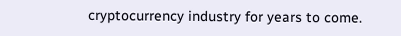cryptocurrency industry for years to come.